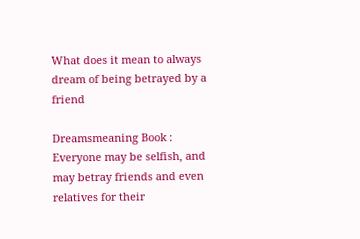What does it mean to always dream of being betrayed by a friend

Dreamsmeaning Book : Everyone may be selfish, and may betray friends and even relatives for their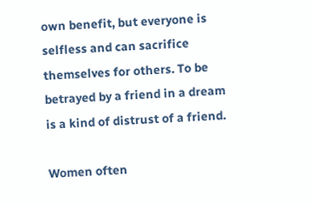own benefit, but everyone is selfless and can sacrifice themselves for others. To be betrayed by a friend in a dream is a kind of distrust of a friend.

Women often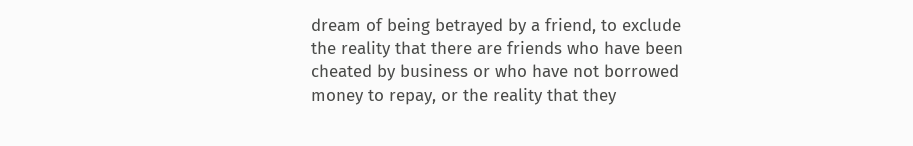dream of being betrayed by a friend, to exclude the reality that there are friends who have been cheated by business or who have not borrowed money to repay, or the reality that they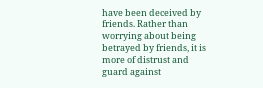have been deceived by friends. Rather than worrying about being betrayed by friends, it is more of distrust and guard against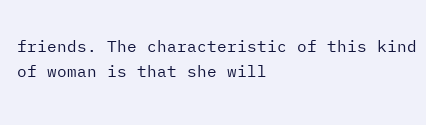friends. The characteristic of this kind of woman is that she will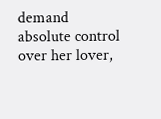demand absolute control over her lover,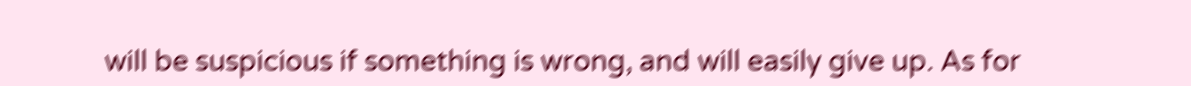will be suspicious if something is wrong, and will easily give up. As for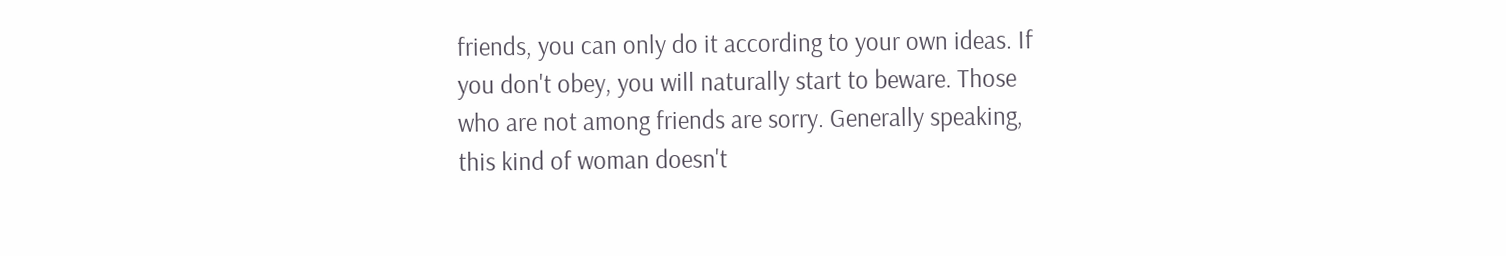friends, you can only do it according to your own ideas. If you don't obey, you will naturally start to beware. Those who are not among friends are sorry. Generally speaking, this kind of woman doesn't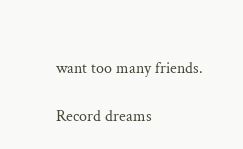want too many friends.

Record dreams